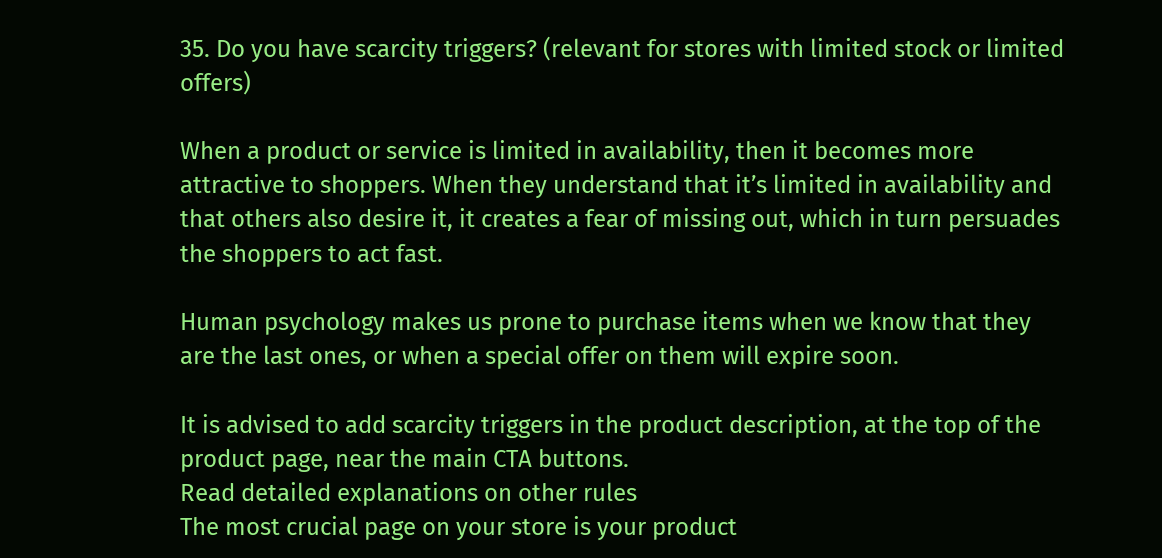35. Do you have scarcity triggers? (relevant for stores with limited stock or limited offers)

When a product or service is limited in availability, then it becomes more attractive to shoppers. When they understand that it’s limited in availability and that others also desire it, it creates a fear of missing out, which in turn persuades the shoppers to act fast.

Human psychology makes us prone to purchase items when we know that they are the last ones, or when a special offer on them will expire soon.

It is advised to add scarcity triggers in the product description, at the top of the product page, near the main CTA buttons.
Read detailed explanations on other rules
The most crucial page on your store is your product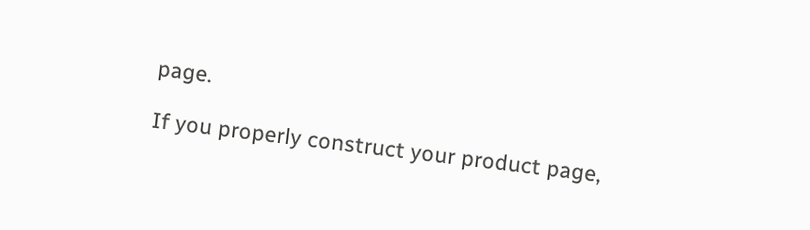page.

If you properly construct your product page,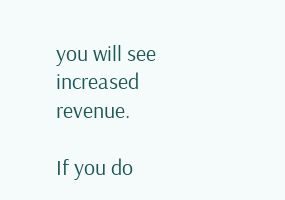you will see increased revenue.

If you do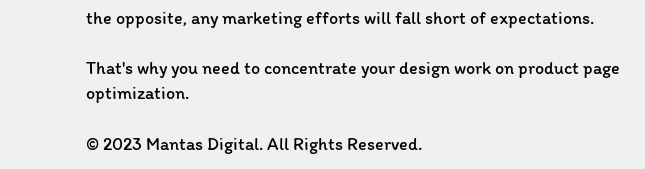the opposite, any marketing efforts will fall short of expectations.

That's why you need to concentrate your design work on product page optimization.

© 2023 Mantas Digital. All Rights Reserved.